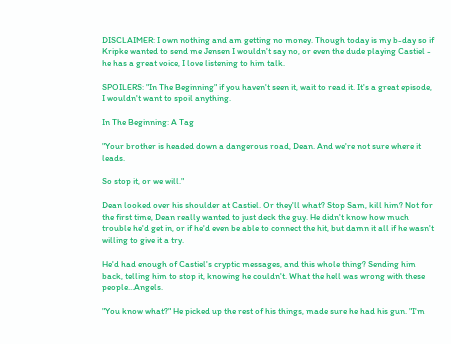DISCLAIMER: I own nothing and am getting no money. Though today is my b-day so if Kripke wanted to send me Jensen I wouldn't say no, or even the dude playing Castiel - he has a great voice, I love listening to him talk.

SPOILERS: "In The Beginning" if you haven't seen it, wait to read it. It's a great episode, I wouldn't want to spoil anything.

In The Beginning: A Tag

"Your brother is headed down a dangerous road, Dean. And we're not sure where it leads.

So stop it, or we will."

Dean looked over his shoulder at Castiel. Or they'll what? Stop Sam, kill him? Not for the first time, Dean really wanted to just deck the guy. He didn't know how much trouble he'd get in, or if he'd even be able to connect the hit, but damn it all if he wasn't willing to give it a try.

He'd had enough of Castiel's cryptic messages, and this whole thing? Sending him back, telling him to stop it, knowing he couldn't. What the hell was wrong with these people…Angels.

"You know what?" He picked up the rest of his things, made sure he had his gun. "I'm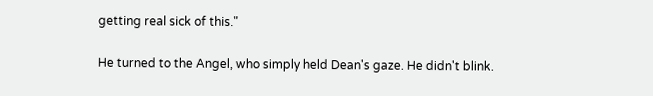getting real sick of this."

He turned to the Angel, who simply held Dean's gaze. He didn't blink.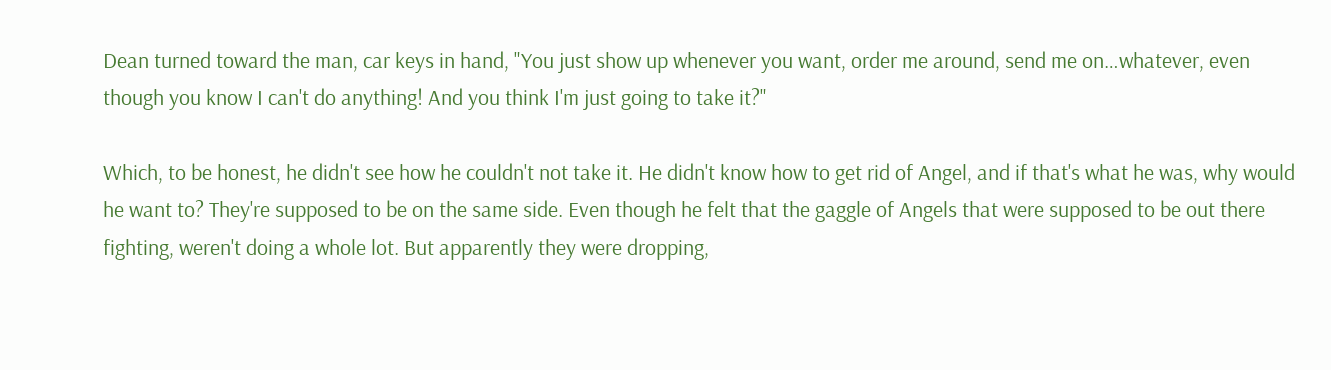Dean turned toward the man, car keys in hand, "You just show up whenever you want, order me around, send me on…whatever, even though you know I can't do anything! And you think I'm just going to take it?"

Which, to be honest, he didn't see how he couldn't not take it. He didn't know how to get rid of Angel, and if that's what he was, why would he want to? They're supposed to be on the same side. Even though he felt that the gaggle of Angels that were supposed to be out there fighting, weren't doing a whole lot. But apparently they were dropping,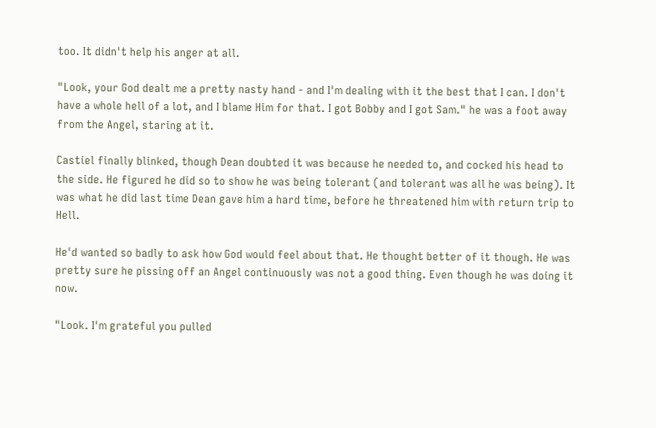too. It didn't help his anger at all.

"Look, your God dealt me a pretty nasty hand - and I'm dealing with it the best that I can. I don't have a whole hell of a lot, and I blame Him for that. I got Bobby and I got Sam." he was a foot away from the Angel, staring at it.

Castiel finally blinked, though Dean doubted it was because he needed to, and cocked his head to the side. He figured he did so to show he was being tolerant (and tolerant was all he was being). It was what he did last time Dean gave him a hard time, before he threatened him with return trip to Hell.

He'd wanted so badly to ask how God would feel about that. He thought better of it though. He was pretty sure he pissing off an Angel continuously was not a good thing. Even though he was doing it now.

"Look. I'm grateful you pulled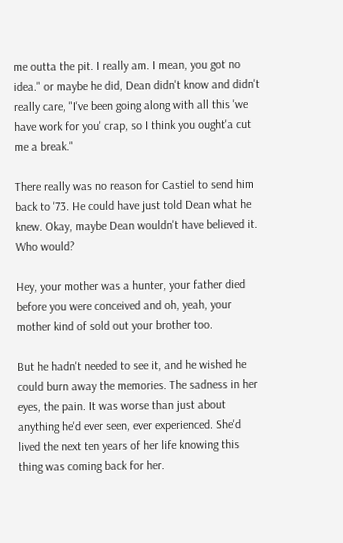me outta the pit. I really am. I mean, you got no idea." or maybe he did, Dean didn't know and didn't really care, "I've been going along with all this 'we have work for you' crap, so I think you ought'a cut me a break."

There really was no reason for Castiel to send him back to '73. He could have just told Dean what he knew. Okay, maybe Dean wouldn't have believed it. Who would?

Hey, your mother was a hunter, your father died before you were conceived and oh, yeah, your mother kind of sold out your brother too.

But he hadn't needed to see it, and he wished he could burn away the memories. The sadness in her eyes, the pain. It was worse than just about anything he'd ever seen, ever experienced. She'd lived the next ten years of her life knowing this thing was coming back for her.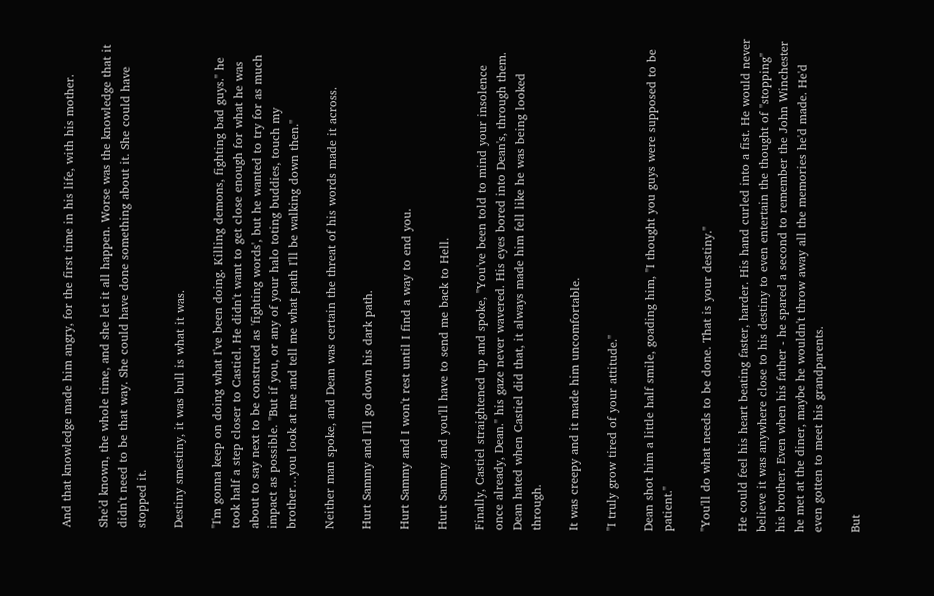And that knowledge made him angry, for the first time in his life, with his mother.

She'd known, the whole time, and she let it all happen. Worse was the knowledge that it didn't need to be that way. She could have done something about it. She could have stopped it.

Destiny smestiny, it was bull is what it was.

"I'm gonna keep on doing what I've been doing. Killing demons, fighting bad guys." he took half a step closer to Castiel. He didn't want to get close enough for what he was about to say next to be construed as 'fighting words', but he wanted to try for as much impact as possible. "But if you, or any of your halo toting buddies, touch my brother…you look at me and tell me what path I'll be walking down then."

Neither man spoke, and Dean was certain the threat of his words made it across.

Hurt Sammy and I'll go down his dark path.

Hurt Sammy and I won't rest until I find a way to end you.

Hurt Sammy and you'll have to send me back to Hell.

Finally, Castiel straightened up and spoke, "You've been told to mind your insolence once already, Dean." his gaze never wavered. His eyes bored into Dean's, through them. Dean hated when Castiel did that, it always made him fell like he was being looked through.

It was creepy and it made him uncomfortable.

"I truly grow tired of your attitude."

Dean shot him a little half smile, goading him, "I thought you guys were supposed to be patient."

"You'll do what needs to be done. That is your destiny."

He could feel his heart beating faster, harder. His hand curled into a fist. He would never believe it was anywhere close to his destiny to even entertain the thought of "stopping" his brother. Even when his father - he spared a second to remember the John Winchester he met at the diner, maybe he wouldn't throw away all the memories he'd made. He'd even gotten to meet his grandparents.

But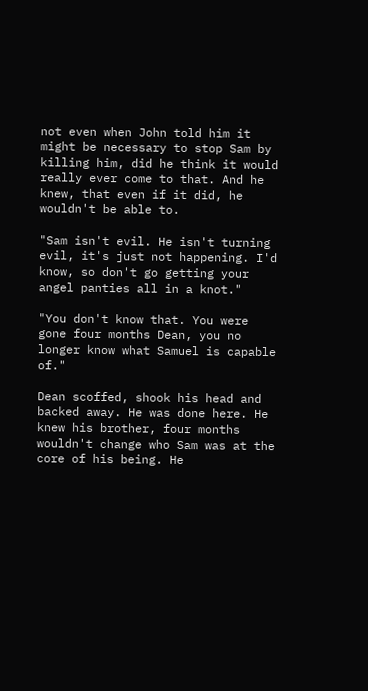not even when John told him it might be necessary to stop Sam by killing him, did he think it would really ever come to that. And he knew, that even if it did, he wouldn't be able to.

"Sam isn't evil. He isn't turning evil, it's just not happening. I'd know, so don't go getting your angel panties all in a knot."

"You don't know that. You were gone four months Dean, you no longer know what Samuel is capable of."

Dean scoffed, shook his head and backed away. He was done here. He knew his brother, four months wouldn't change who Sam was at the core of his being. He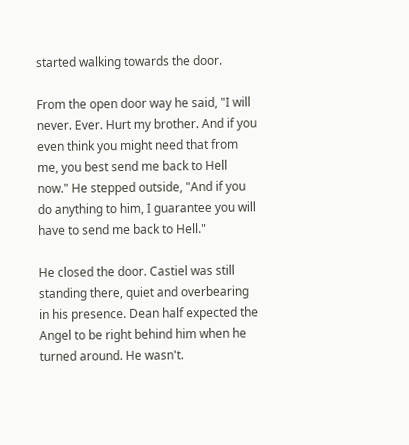started walking towards the door.

From the open door way he said, "I will never. Ever. Hurt my brother. And if you even think you might need that from me, you best send me back to Hell now." He stepped outside, "And if you do anything to him, I guarantee you will have to send me back to Hell."

He closed the door. Castiel was still standing there, quiet and overbearing in his presence. Dean half expected the Angel to be right behind him when he turned around. He wasn't.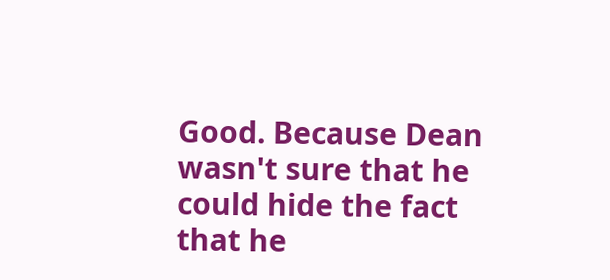Good. Because Dean wasn't sure that he could hide the fact that he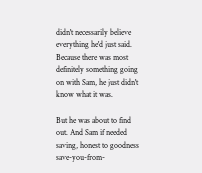didn't necessarily believe everything he'd just said. Because there was most definitely something going on with Sam, he just didn't know what it was.

But he was about to find out. And Sam if needed saving, honest to goodness save-you-from-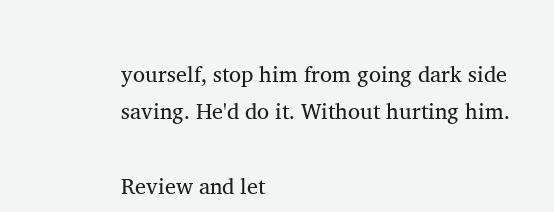yourself, stop him from going dark side saving. He'd do it. Without hurting him.

Review and let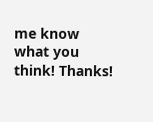me know what you think! Thanks!